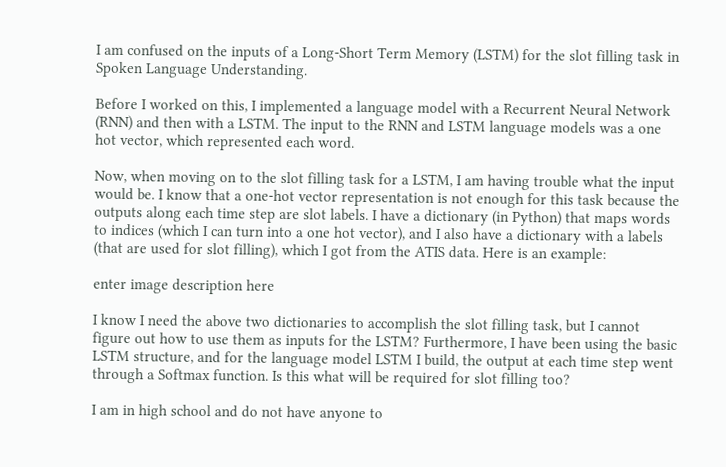I am confused on the inputs of a Long-Short Term Memory (LSTM) for the slot filling task in Spoken Language Understanding.

Before I worked on this, I implemented a language model with a Recurrent Neural Network (RNN) and then with a LSTM. The input to the RNN and LSTM language models was a one hot vector, which represented each word.

Now, when moving on to the slot filling task for a LSTM, I am having trouble what the input would be. I know that a one-hot vector representation is not enough for this task because the outputs along each time step are slot labels. I have a dictionary (in Python) that maps words to indices (which I can turn into a one hot vector), and I also have a dictionary with a labels (that are used for slot filling), which I got from the ATIS data. Here is an example:

enter image description here

I know I need the above two dictionaries to accomplish the slot filling task, but I cannot figure out how to use them as inputs for the LSTM? Furthermore, I have been using the basic LSTM structure, and for the language model LSTM I build, the output at each time step went through a Softmax function. Is this what will be required for slot filling too?

I am in high school and do not have anyone to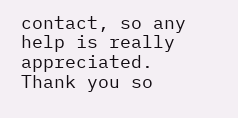contact, so any help is really appreciated. Thank you so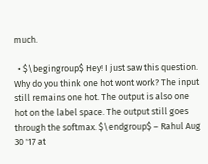much.

  • $\begingroup$ Hey! I just saw this question. Why do you think one hot wont work? The input still remains one hot. The output is also one hot on the label space. The output still goes through the softmax. $\endgroup$ – Rahul Aug 30 '17 at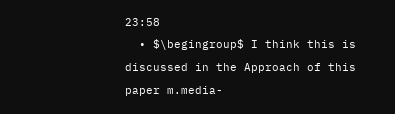23:58
  • $\begingroup$ I think this is discussed in the Approach of this paper m.media-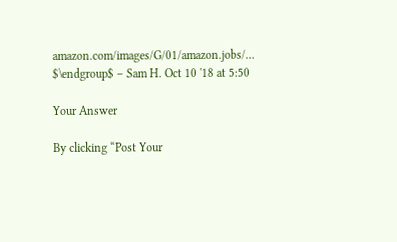amazon.com/images/G/01/amazon.jobs/… $\endgroup$ – Sam H. Oct 10 '18 at 5:50

Your Answer

By clicking “Post Your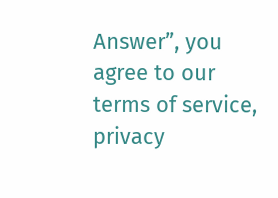Answer”, you agree to our terms of service, privacy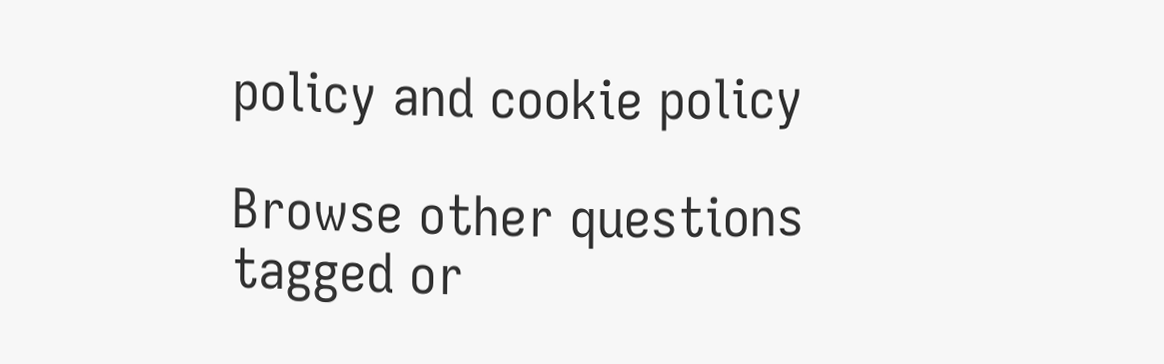policy and cookie policy

Browse other questions tagged or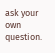ask your own question.